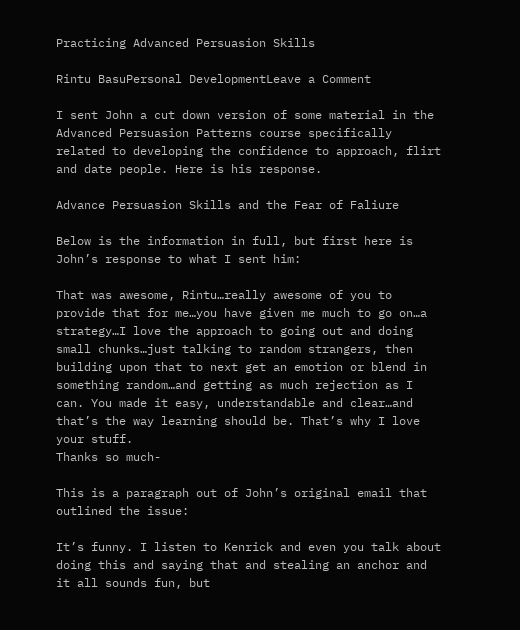Practicing Advanced Persuasion Skills

Rintu BasuPersonal DevelopmentLeave a Comment

I sent John a cut down version of some material in the  Advanced Persuasion Patterns course specifically related to developing the confidence to approach, flirt and date people. Here is his response.

Advance Persuasion Skills and the Fear of Faliure

Below is the information in full, but first here is John’s response to what I sent him:

That was awesome, Rintu…really awesome of you to provide that for me…you have given me much to go on…a strategy…I love the approach to going out and doing small chunks…just talking to random strangers, then building upon that to next get an emotion or blend in something random…and getting as much rejection as I can. You made it easy, understandable and clear…and that’s the way learning should be. That’s why I love your stuff.
Thanks so much-

This is a paragraph out of John’s original email that outlined the issue:

It’s funny. I listen to Kenrick and even you talk about doing this and saying that and stealing an anchor and it all sounds fun, but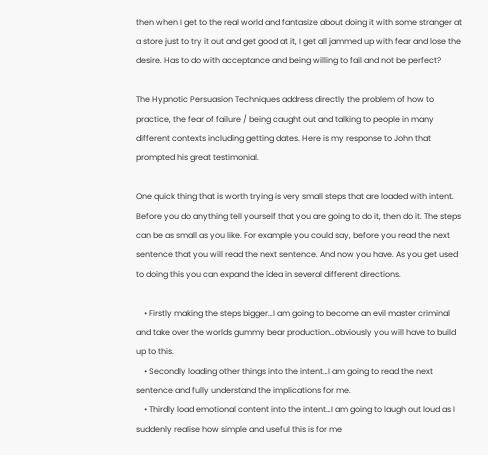then when I get to the real world and fantasize about doing it with some stranger at a store just to try it out and get good at it, I get all jammed up with fear and lose the desire. Has to do with acceptance and being willing to fail and not be perfect?

The Hypnotic Persuasion Techniques address directly the problem of how to practice, the fear of failure / being caught out and talking to people in many different contexts including getting dates. Here is my response to John that prompted his great testimonial.

One quick thing that is worth trying is very small steps that are loaded with intent. Before you do anything tell yourself that you are going to do it, then do it. The steps can be as small as you like. For example you could say, before you read the next sentence that you will read the next sentence. And now you have. As you get used to doing this you can expand the idea in several different directions.

    • Firstly making the steps bigger…I am going to become an evil master criminal and take over the worlds gummy bear production…obviously you will have to build up to this.
    • Secondly loading other things into the intent…I am going to read the next sentence and fully understand the implications for me.
    • Thirdly load emotional content into the intent…I am going to laugh out loud as I suddenly realise how simple and useful this is for me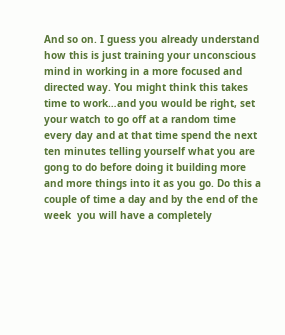And so on. I guess you already understand how this is just training your unconscious mind in working in a more focused and directed way. You might think this takes time to work…and you would be right, set your watch to go off at a random time every day and at that time spend the next ten minutes telling yourself what you are gong to do before doing it building more and more things into it as you go. Do this a couple of time a day and by the end of the week  you will have a completely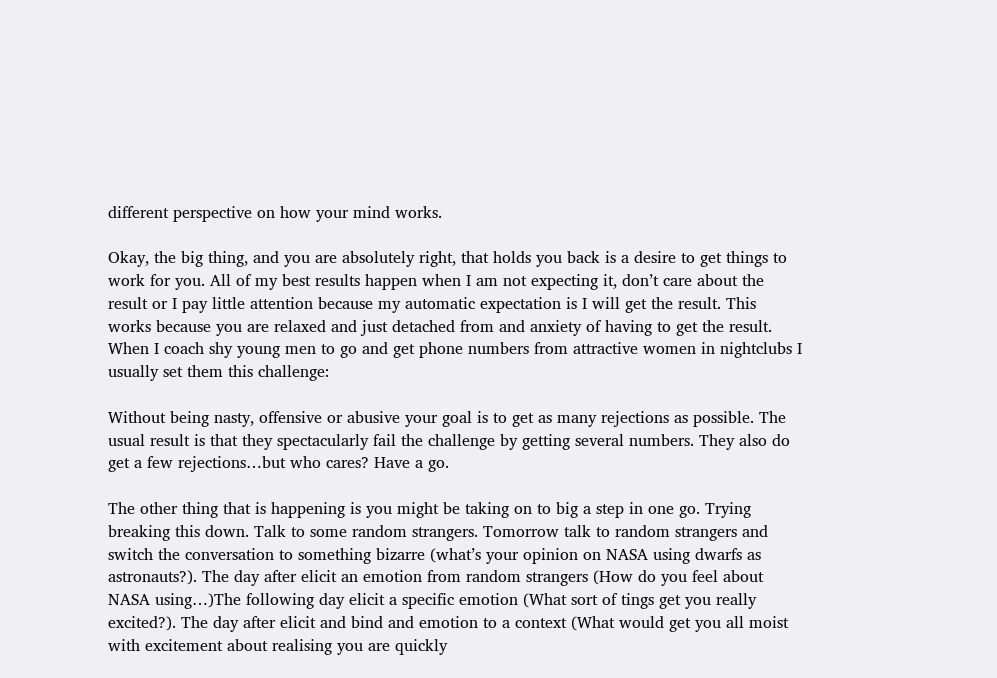different perspective on how your mind works.

Okay, the big thing, and you are absolutely right, that holds you back is a desire to get things to work for you. All of my best results happen when I am not expecting it, don’t care about the result or I pay little attention because my automatic expectation is I will get the result. This works because you are relaxed and just detached from and anxiety of having to get the result. When I coach shy young men to go and get phone numbers from attractive women in nightclubs I usually set them this challenge:

Without being nasty, offensive or abusive your goal is to get as many rejections as possible. The usual result is that they spectacularly fail the challenge by getting several numbers. They also do get a few rejections…but who cares? Have a go.

The other thing that is happening is you might be taking on to big a step in one go. Trying breaking this down. Talk to some random strangers. Tomorrow talk to random strangers and switch the conversation to something bizarre (what’s your opinion on NASA using dwarfs as astronauts?). The day after elicit an emotion from random strangers (How do you feel about NASA using…)The following day elicit a specific emotion (What sort of tings get you really excited?). The day after elicit and bind and emotion to a context (What would get you all moist with excitement about realising you are quickly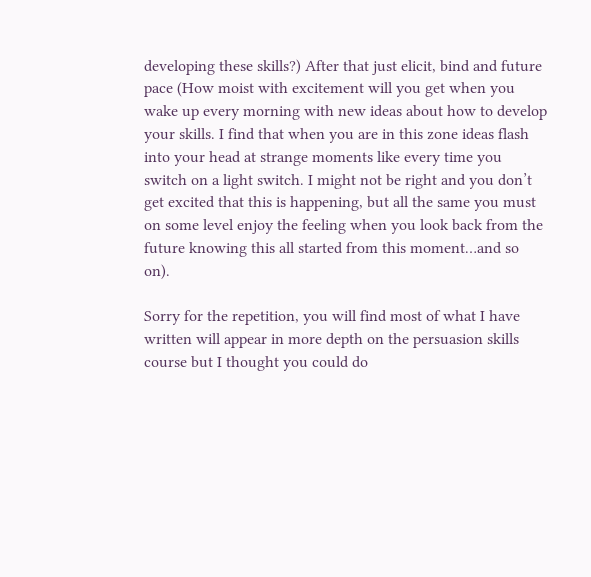developing these skills?) After that just elicit, bind and future pace (How moist with excitement will you get when you wake up every morning with new ideas about how to develop your skills. I find that when you are in this zone ideas flash into your head at strange moments like every time you switch on a light switch. I might not be right and you don’t get excited that this is happening, but all the same you must on some level enjoy the feeling when you look back from the future knowing this all started from this moment…and so on).

Sorry for the repetition, you will find most of what I have written will appear in more depth on the persuasion skills course but I thought you could do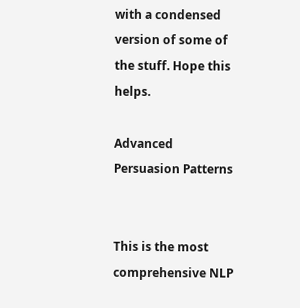with a condensed version of some of the stuff. Hope this helps.

Advanced Persuasion Patterns


This is the most comprehensive NLP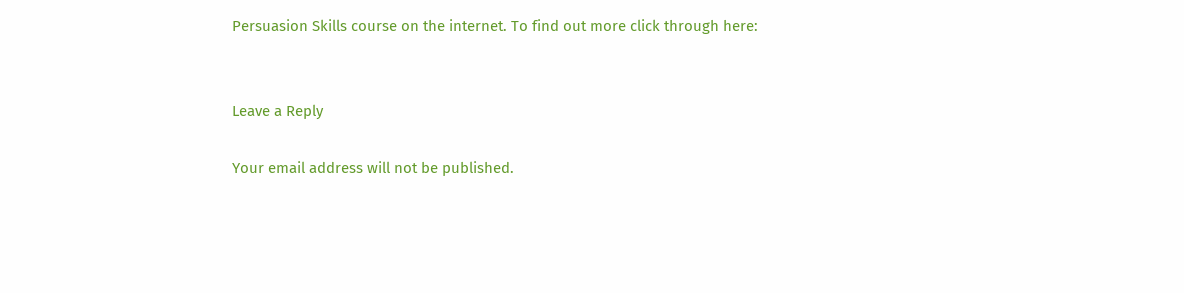Persuasion Skills course on the internet. To find out more click through here:


Leave a Reply

Your email address will not be published.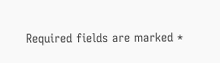Required fields are marked *